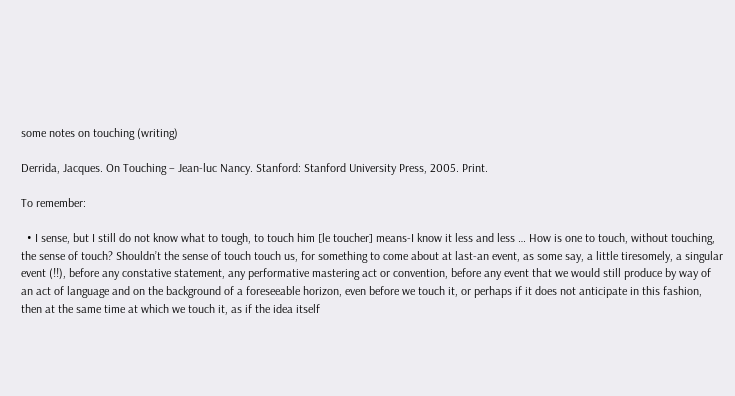some notes on touching (writing)

Derrida, Jacques. On Touching – Jean-luc Nancy. Stanford: Stanford University Press, 2005. Print.

To remember:

  • I sense, but I still do not know what to tough, to touch him [le toucher] means-I know it less and less … How is one to touch, without touching, the sense of touch? Shouldn’t the sense of touch touch us, for something to come about at last-an event, as some say, a little tiresomely, a singular event (!!), before any constative statement, any performative mastering act or convention, before any event that we would still produce by way of an act of language and on the background of a foreseeable horizon, even before we touch it, or perhaps if it does not anticipate in this fashion, then at the same time at which we touch it, as if the idea itself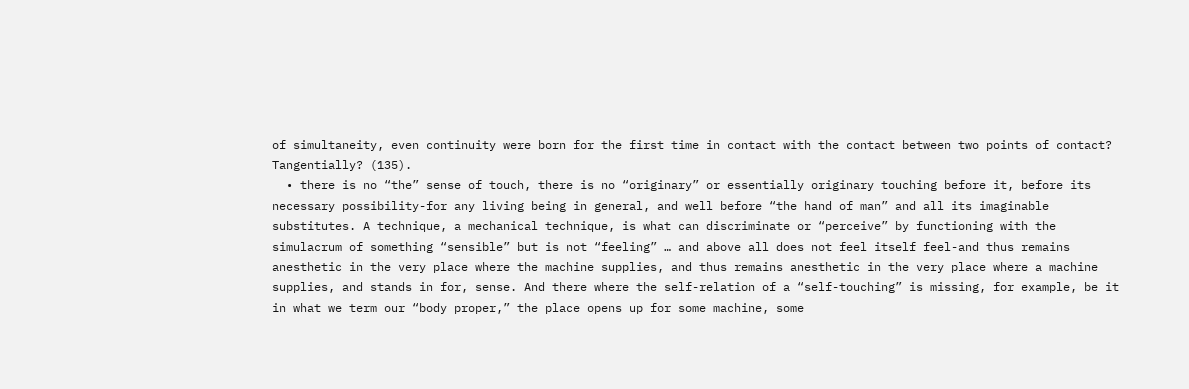of simultaneity, even continuity were born for the first time in contact with the contact between two points of contact? Tangentially? (135).
  • there is no “the” sense of touch, there is no “originary” or essentially originary touching before it, before its necessary possibility-for any living being in general, and well before “the hand of man” and all its imaginable substitutes. A technique, a mechanical technique, is what can discriminate or “perceive” by functioning with the simulacrum of something “sensible” but is not “feeling” … and above all does not feel itself feel-and thus remains anesthetic in the very place where the machine supplies, and thus remains anesthetic in the very place where a machine supplies, and stands in for, sense. And there where the self-relation of a “self-touching” is missing, for example, be it in what we term our “body proper,” the place opens up for some machine, some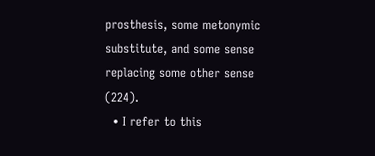prosthesis, some metonymic substitute, and some sense replacing some other sense (224).
  • I refer to this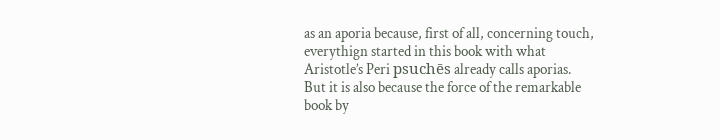as an aporia because, first of all, concerning touch, everythign started in this book with what Aristotle’s Peri psuchēs already calls aporias. But it is also because the force of the remarkable book by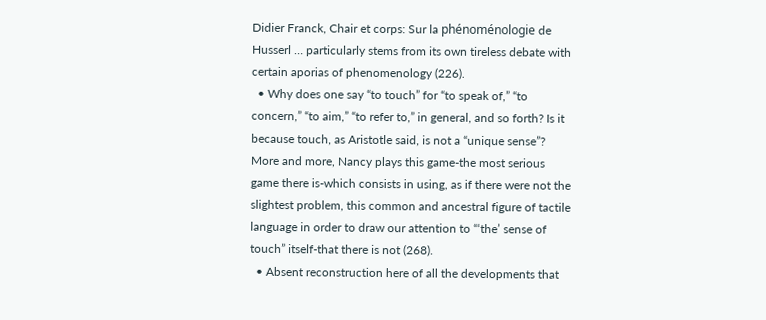Didier Franck, Chair et corps: Sur la phénoménologie de Husserl … particularly stems from its own tireless debate with certain aporias of phenomenology (226).
  • Why does one say “to touch” for “to speak of,” “to concern,” “to aim,” “to refer to,” in general, and so forth? Is it because touch, as Aristotle said, is not a “unique sense”? More and more, Nancy plays this game-the most serious game there is-which consists in using, as if there were not the slightest problem, this common and ancestral figure of tactile language in order to draw our attention to “‘the’ sense of touch” itself-that there is not (268).
  • Absent reconstruction here of all the developments that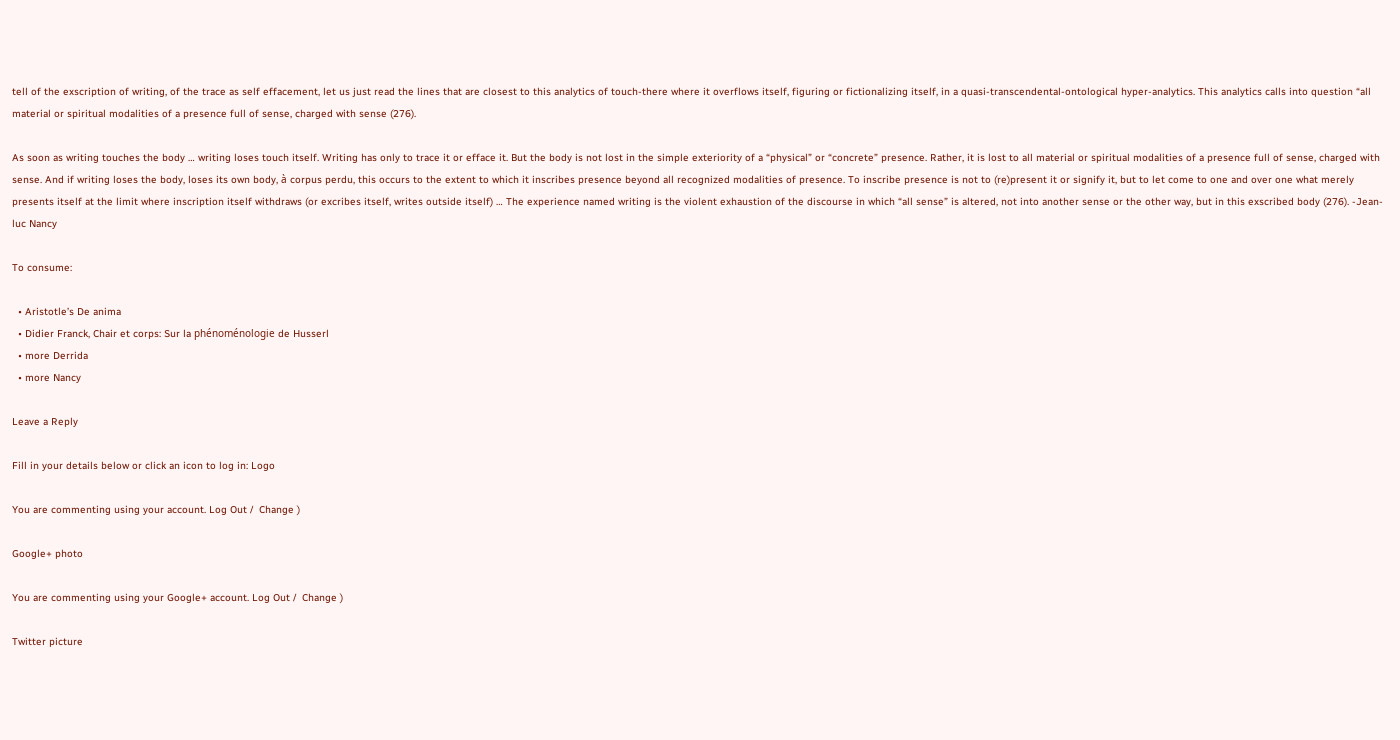tell of the exscription of writing, of the trace as self effacement, let us just read the lines that are closest to this analytics of touch-there where it overflows itself, figuring or fictionalizing itself, in a quasi-transcendental-ontological hyper-analytics. This analytics calls into question “all material or spiritual modalities of a presence full of sense, charged with sense (276).

As soon as writing touches the body … writing loses touch itself. Writing has only to trace it or efface it. But the body is not lost in the simple exteriority of a “physical” or “concrete” presence. Rather, it is lost to all material or spiritual modalities of a presence full of sense, charged with sense. And if writing loses the body, loses its own body, à corpus perdu, this occurs to the extent to which it inscribes presence beyond all recognized modalities of presence. To inscribe presence is not to (re)present it or signify it, but to let come to one and over one what merely presents itself at the limit where inscription itself withdraws (or excribes itself, writes outside itself) … The experience named writing is the violent exhaustion of the discourse in which “all sense” is altered, not into another sense or the other way, but in this exscribed body (276). -Jean-luc Nancy

To consume:

  • Aristotle’s De anima
  • Didier Franck, Chair et corps: Sur la phénoménologie de Husserl
  • more Derrida
  • more Nancy

Leave a Reply

Fill in your details below or click an icon to log in: Logo

You are commenting using your account. Log Out /  Change )

Google+ photo

You are commenting using your Google+ account. Log Out /  Change )

Twitter picture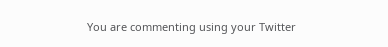You are commenting using your Twitter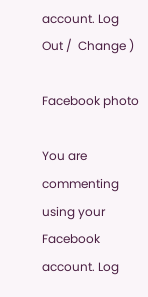account. Log Out /  Change )

Facebook photo

You are commenting using your Facebook account. Log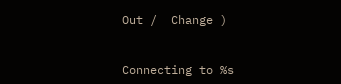Out /  Change )


Connecting to %s